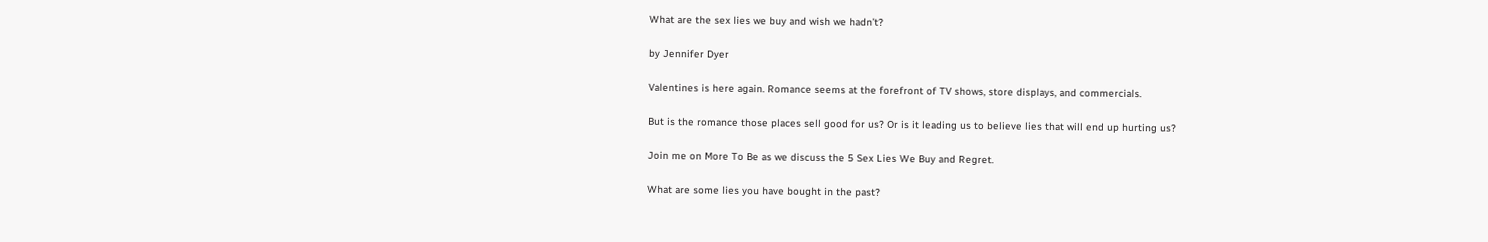What are the sex lies we buy and wish we hadn’t?

by Jennifer Dyer

Valentines is here again. Romance seems at the forefront of TV shows, store displays, and commercials.

But is the romance those places sell good for us? Or is it leading us to believe lies that will end up hurting us?

Join me on More To Be as we discuss the 5 Sex Lies We Buy and Regret.

What are some lies you have bought in the past?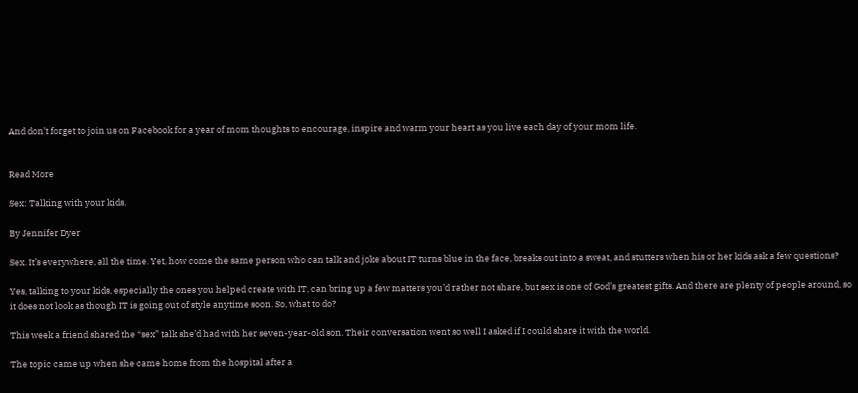And don’t forget to join us on Facebook for a year of mom thoughts to encourage, inspire and warm your heart as you live each day of your mom life.


Read More

Sex: Talking with your kids.

By Jennifer Dyer

Sex. It’s everywhere, all the time. Yet, how come the same person who can talk and joke about IT turns blue in the face, breaks out into a sweat, and stutters when his or her kids ask a few questions?

Yes, talking to your kids, especially the ones you helped create with IT, can bring up a few matters you’d rather not share, but sex is one of God’s greatest gifts. And there are plenty of people around, so it does not look as though IT is going out of style anytime soon. So, what to do?

This week a friend shared the “sex” talk she’d had with her seven-year-old son. Their conversation went so well I asked if I could share it with the world.

The topic came up when she came home from the hospital after a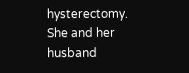hysterectomy. She and her husband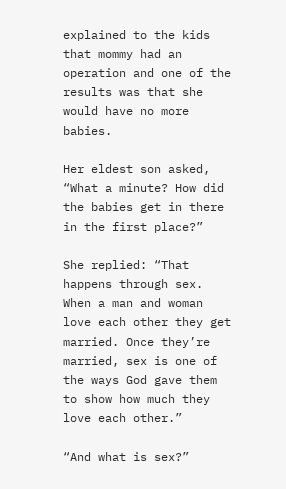explained to the kids that mommy had an operation and one of the results was that she would have no more babies.

Her eldest son asked, “What a minute? How did the babies get in there in the first place?”

She replied: “That happens through sex. When a man and woman love each other they get married. Once they’re married, sex is one of the ways God gave them to show how much they love each other.”

“And what is sex?”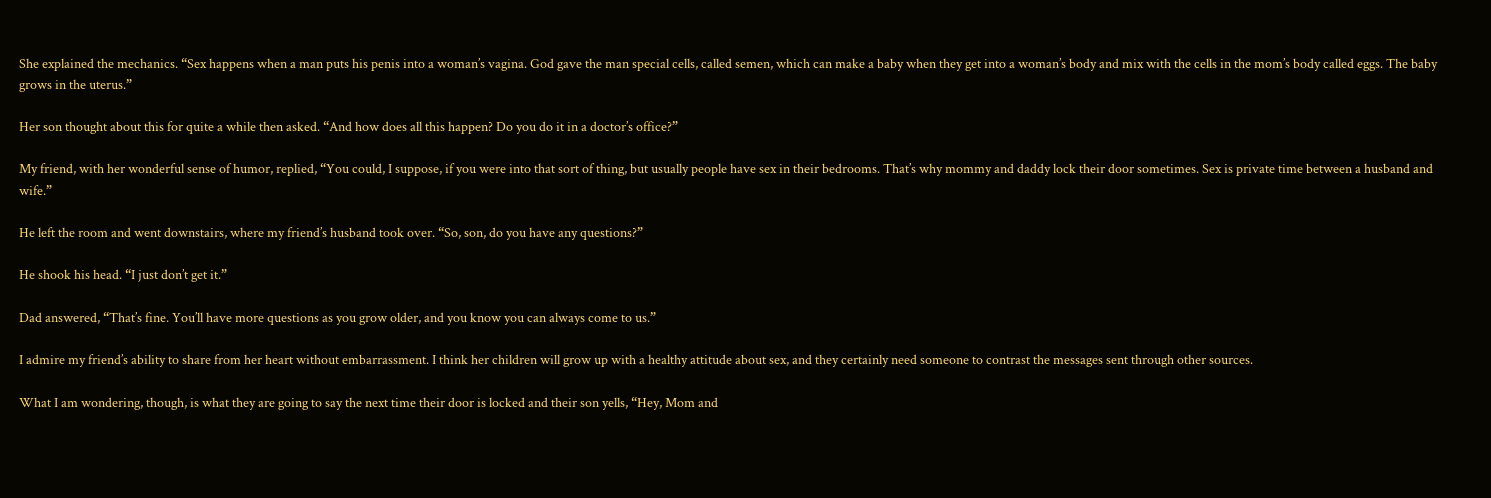She explained the mechanics. “Sex happens when a man puts his penis into a woman’s vagina. God gave the man special cells, called semen, which can make a baby when they get into a woman’s body and mix with the cells in the mom’s body called eggs. The baby grows in the uterus.”

Her son thought about this for quite a while then asked. “And how does all this happen? Do you do it in a doctor’s office?”

My friend, with her wonderful sense of humor, replied, “You could, I suppose, if you were into that sort of thing, but usually people have sex in their bedrooms. That’s why mommy and daddy lock their door sometimes. Sex is private time between a husband and wife.”

He left the room and went downstairs, where my friend’s husband took over. “So, son, do you have any questions?”

He shook his head. “I just don’t get it.”

Dad answered, “That’s fine. You’ll have more questions as you grow older, and you know you can always come to us.”

I admire my friend’s ability to share from her heart without embarrassment. I think her children will grow up with a healthy attitude about sex, and they certainly need someone to contrast the messages sent through other sources.

What I am wondering, though, is what they are going to say the next time their door is locked and their son yells, “Hey, Mom and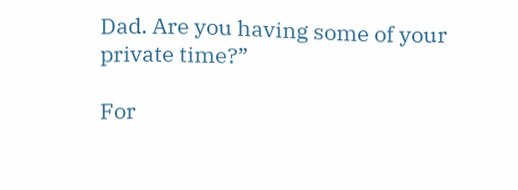Dad. Are you having some of your private time?”

For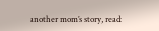another mom’s story, read: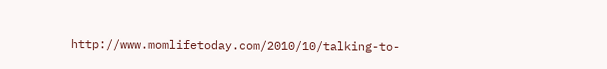http://www.momlifetoday.com/2010/10/talking-to-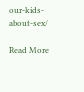our-kids-about-sex/

Read More